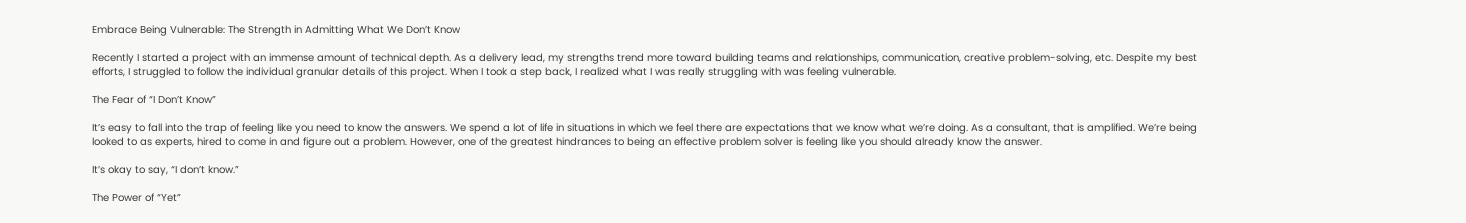Embrace Being Vulnerable: The Strength in Admitting What We Don’t Know

Recently I started a project with an immense amount of technical depth. As a delivery lead, my strengths trend more toward building teams and relationships, communication, creative problem-solving, etc. Despite my best efforts, I struggled to follow the individual granular details of this project. When I took a step back, I realized what I was really struggling with was feeling vulnerable.

The Fear of “I Don’t Know”

It’s easy to fall into the trap of feeling like you need to know the answers. We spend a lot of life in situations in which we feel there are expectations that we know what we’re doing. As a consultant, that is amplified. We’re being looked to as experts, hired to come in and figure out a problem. However, one of the greatest hindrances to being an effective problem solver is feeling like you should already know the answer.

It’s okay to say, “I don’t know.”

The Power of “Yet”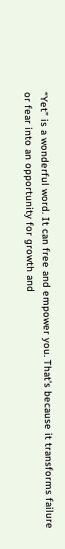“Yet” is a wonderful word. It can free and empower you. That’s because it transforms failure or fear into an opportunity for growth and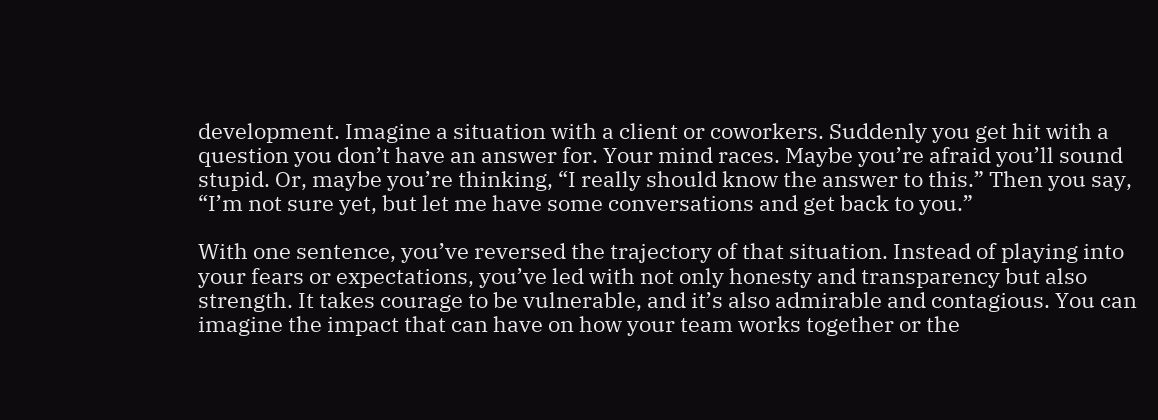development. Imagine a situation with a client or coworkers. Suddenly you get hit with a question you don’t have an answer for. Your mind races. Maybe you’re afraid you’ll sound stupid. Or, maybe you’re thinking, “I really should know the answer to this.” Then you say, “I’m not sure yet, but let me have some conversations and get back to you.”

With one sentence, you’ve reversed the trajectory of that situation. Instead of playing into your fears or expectations, you’ve led with not only honesty and transparency but also strength. It takes courage to be vulnerable, and it’s also admirable and contagious. You can imagine the impact that can have on how your team works together or the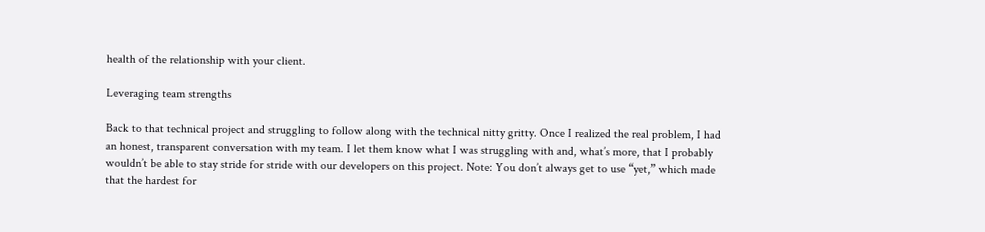health of the relationship with your client.

Leveraging team strengths

Back to that technical project and struggling to follow along with the technical nitty gritty. Once I realized the real problem, I had an honest, transparent conversation with my team. I let them know what I was struggling with and, what’s more, that I probably wouldn’t be able to stay stride for stride with our developers on this project. Note: You don’t always get to use “yet,” which made that the hardest for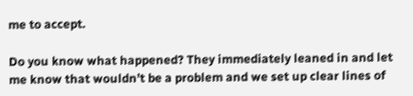me to accept.

Do you know what happened? They immediately leaned in and let me know that wouldn’t be a problem and we set up clear lines of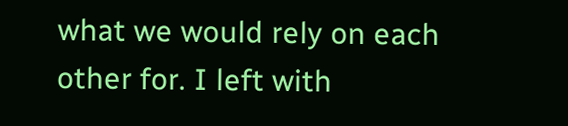what we would rely on each other for. I left with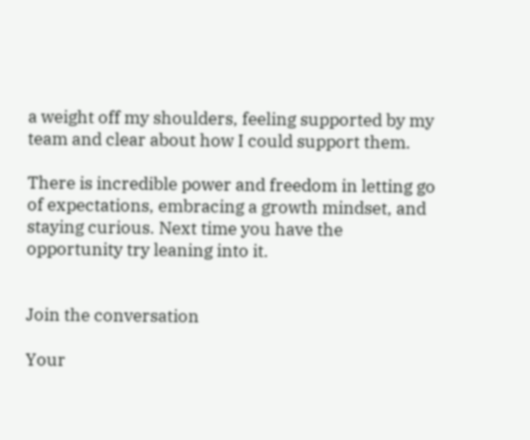a weight off my shoulders, feeling supported by my team and clear about how I could support them.

There is incredible power and freedom in letting go of expectations, embracing a growth mindset, and staying curious. Next time you have the opportunity try leaning into it.


Join the conversation

Your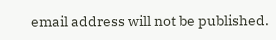email address will not be published.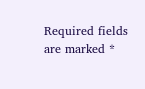Required fields are marked *